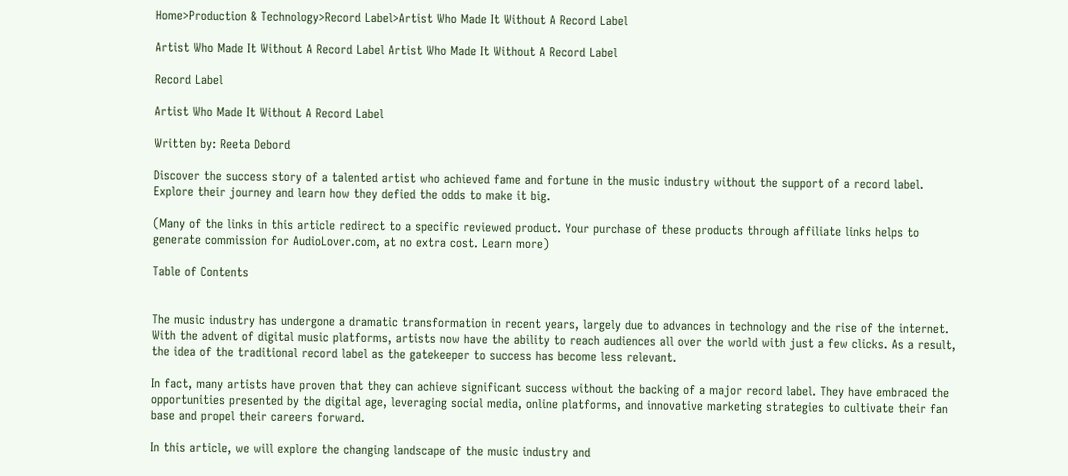Home>Production & Technology>Record Label>Artist Who Made It Without A Record Label

Artist Who Made It Without A Record Label Artist Who Made It Without A Record Label

Record Label

Artist Who Made It Without A Record Label

Written by: Reeta Debord

Discover the success story of a talented artist who achieved fame and fortune in the music industry without the support of a record label. Explore their journey and learn how they defied the odds to make it big.

(Many of the links in this article redirect to a specific reviewed product. Your purchase of these products through affiliate links helps to generate commission for AudioLover.com, at no extra cost. Learn more)

Table of Contents


The music industry has undergone a dramatic transformation in recent years, largely due to advances in technology and the rise of the internet. With the advent of digital music platforms, artists now have the ability to reach audiences all over the world with just a few clicks. As a result, the idea of the traditional record label as the gatekeeper to success has become less relevant.

In fact, many artists have proven that they can achieve significant success without the backing of a major record label. They have embraced the opportunities presented by the digital age, leveraging social media, online platforms, and innovative marketing strategies to cultivate their fan base and propel their careers forward.

In this article, we will explore the changing landscape of the music industry and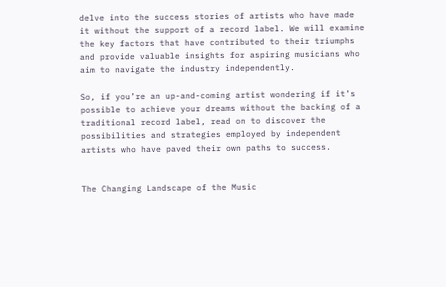delve into the success stories of artists who have made it without the support of a record label. We will examine the key factors that have contributed to their triumphs and provide valuable insights for aspiring musicians who aim to navigate the industry independently.

So, if you’re an up-and-coming artist wondering if it’s possible to achieve your dreams without the backing of a traditional record label, read on to discover the possibilities and strategies employed by independent artists who have paved their own paths to success.


The Changing Landscape of the Music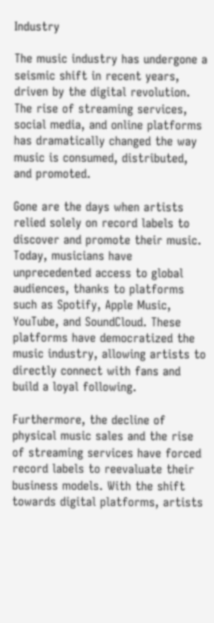Industry

The music industry has undergone a seismic shift in recent years, driven by the digital revolution. The rise of streaming services, social media, and online platforms has dramatically changed the way music is consumed, distributed, and promoted.

Gone are the days when artists relied solely on record labels to discover and promote their music. Today, musicians have unprecedented access to global audiences, thanks to platforms such as Spotify, Apple Music, YouTube, and SoundCloud. These platforms have democratized the music industry, allowing artists to directly connect with fans and build a loyal following.

Furthermore, the decline of physical music sales and the rise of streaming services have forced record labels to reevaluate their business models. With the shift towards digital platforms, artists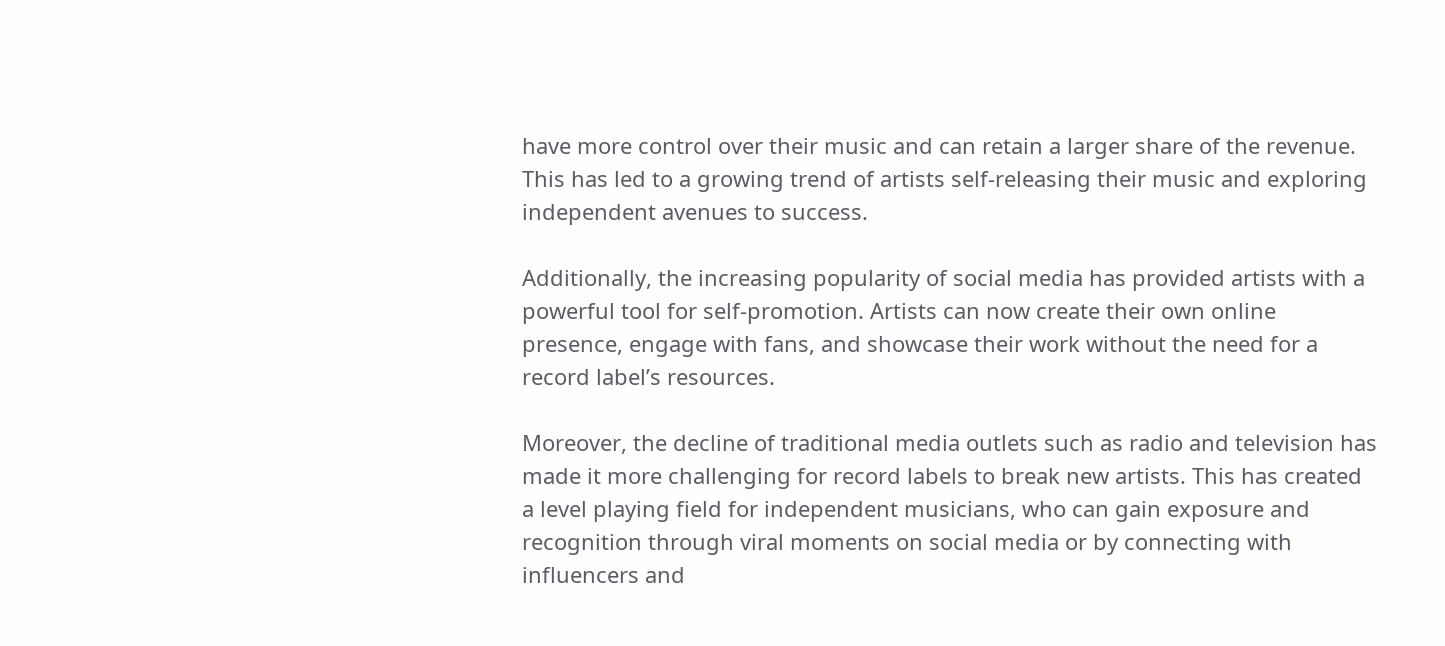have more control over their music and can retain a larger share of the revenue. This has led to a growing trend of artists self-releasing their music and exploring independent avenues to success.

Additionally, the increasing popularity of social media has provided artists with a powerful tool for self-promotion. Artists can now create their own online presence, engage with fans, and showcase their work without the need for a record label’s resources.

Moreover, the decline of traditional media outlets such as radio and television has made it more challenging for record labels to break new artists. This has created a level playing field for independent musicians, who can gain exposure and recognition through viral moments on social media or by connecting with influencers and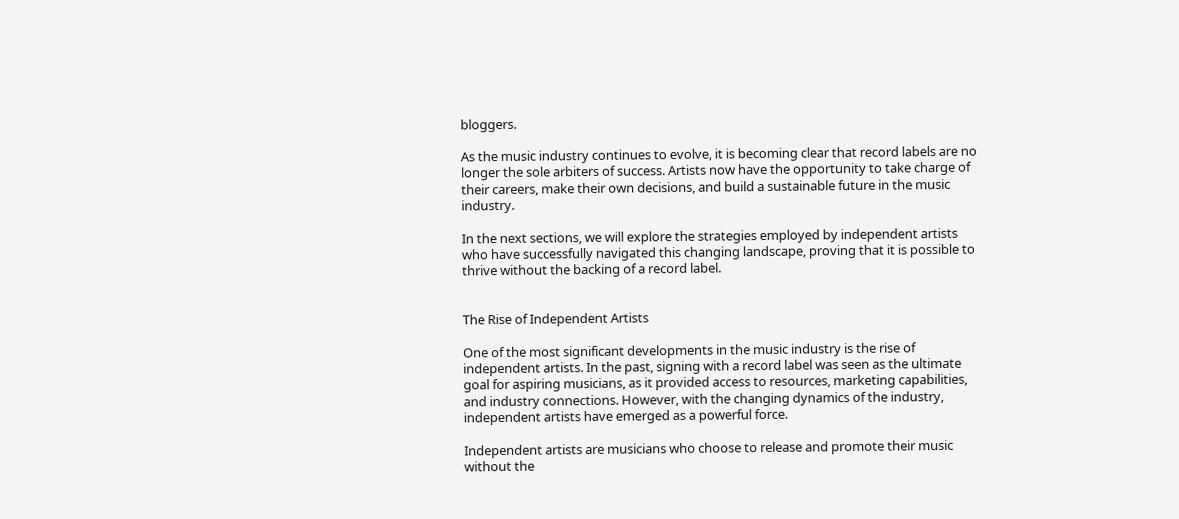bloggers.

As the music industry continues to evolve, it is becoming clear that record labels are no longer the sole arbiters of success. Artists now have the opportunity to take charge of their careers, make their own decisions, and build a sustainable future in the music industry.

In the next sections, we will explore the strategies employed by independent artists who have successfully navigated this changing landscape, proving that it is possible to thrive without the backing of a record label.


The Rise of Independent Artists

One of the most significant developments in the music industry is the rise of independent artists. In the past, signing with a record label was seen as the ultimate goal for aspiring musicians, as it provided access to resources, marketing capabilities, and industry connections. However, with the changing dynamics of the industry, independent artists have emerged as a powerful force.

Independent artists are musicians who choose to release and promote their music without the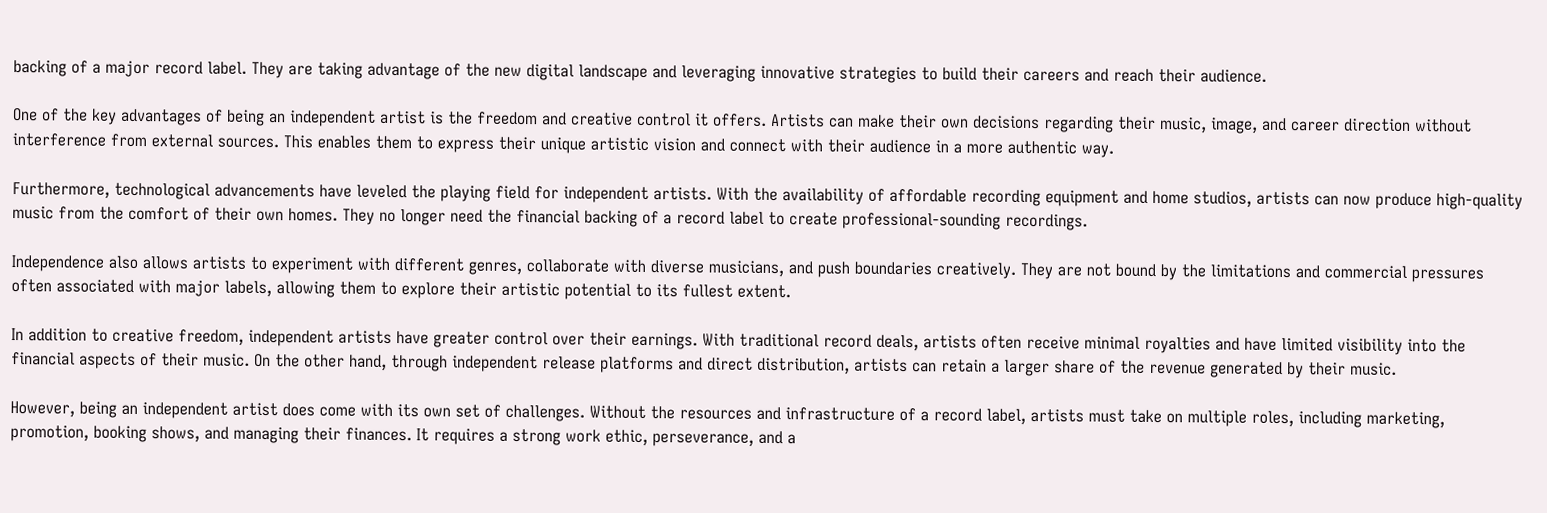backing of a major record label. They are taking advantage of the new digital landscape and leveraging innovative strategies to build their careers and reach their audience.

One of the key advantages of being an independent artist is the freedom and creative control it offers. Artists can make their own decisions regarding their music, image, and career direction without interference from external sources. This enables them to express their unique artistic vision and connect with their audience in a more authentic way.

Furthermore, technological advancements have leveled the playing field for independent artists. With the availability of affordable recording equipment and home studios, artists can now produce high-quality music from the comfort of their own homes. They no longer need the financial backing of a record label to create professional-sounding recordings.

Independence also allows artists to experiment with different genres, collaborate with diverse musicians, and push boundaries creatively. They are not bound by the limitations and commercial pressures often associated with major labels, allowing them to explore their artistic potential to its fullest extent.

In addition to creative freedom, independent artists have greater control over their earnings. With traditional record deals, artists often receive minimal royalties and have limited visibility into the financial aspects of their music. On the other hand, through independent release platforms and direct distribution, artists can retain a larger share of the revenue generated by their music.

However, being an independent artist does come with its own set of challenges. Without the resources and infrastructure of a record label, artists must take on multiple roles, including marketing, promotion, booking shows, and managing their finances. It requires a strong work ethic, perseverance, and a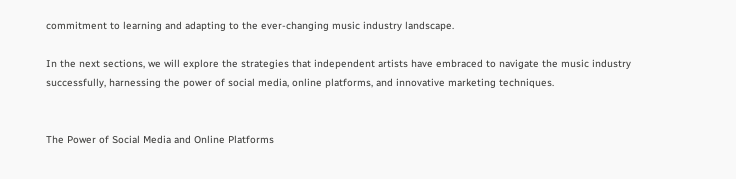commitment to learning and adapting to the ever-changing music industry landscape.

In the next sections, we will explore the strategies that independent artists have embraced to navigate the music industry successfully, harnessing the power of social media, online platforms, and innovative marketing techniques.


The Power of Social Media and Online Platforms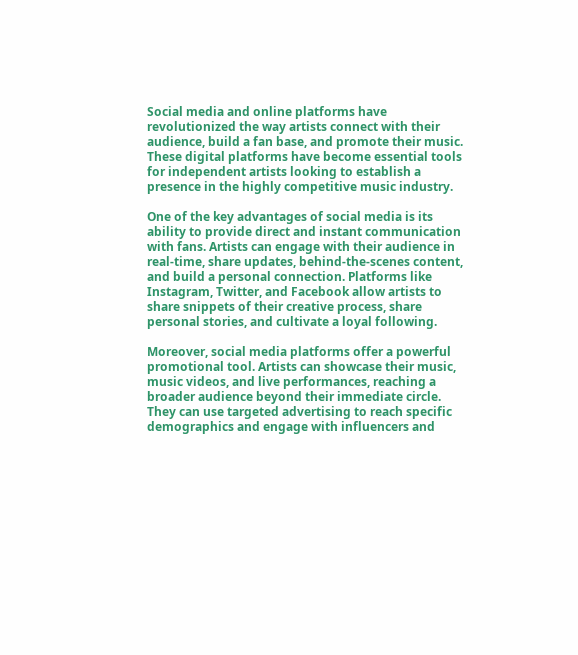Social media and online platforms have revolutionized the way artists connect with their audience, build a fan base, and promote their music. These digital platforms have become essential tools for independent artists looking to establish a presence in the highly competitive music industry.

One of the key advantages of social media is its ability to provide direct and instant communication with fans. Artists can engage with their audience in real-time, share updates, behind-the-scenes content, and build a personal connection. Platforms like Instagram, Twitter, and Facebook allow artists to share snippets of their creative process, share personal stories, and cultivate a loyal following.

Moreover, social media platforms offer a powerful promotional tool. Artists can showcase their music, music videos, and live performances, reaching a broader audience beyond their immediate circle. They can use targeted advertising to reach specific demographics and engage with influencers and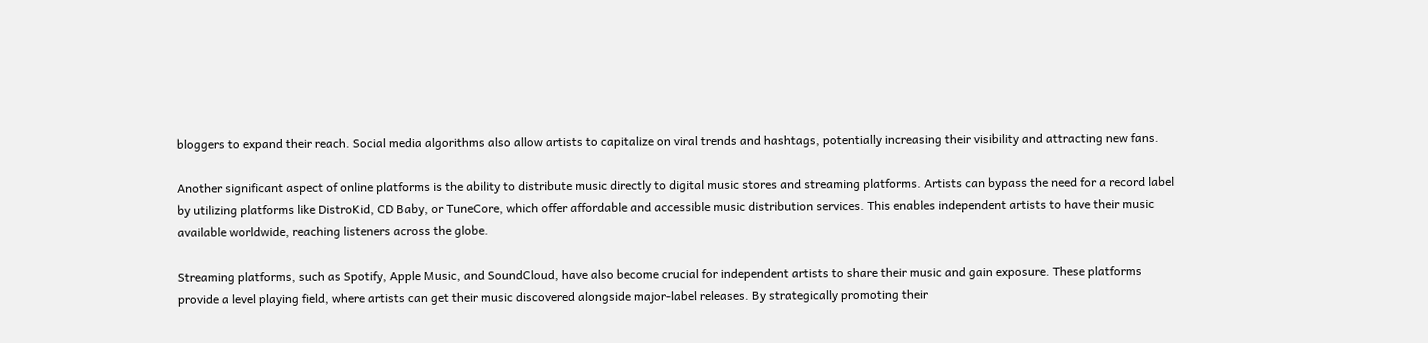bloggers to expand their reach. Social media algorithms also allow artists to capitalize on viral trends and hashtags, potentially increasing their visibility and attracting new fans.

Another significant aspect of online platforms is the ability to distribute music directly to digital music stores and streaming platforms. Artists can bypass the need for a record label by utilizing platforms like DistroKid, CD Baby, or TuneCore, which offer affordable and accessible music distribution services. This enables independent artists to have their music available worldwide, reaching listeners across the globe.

Streaming platforms, such as Spotify, Apple Music, and SoundCloud, have also become crucial for independent artists to share their music and gain exposure. These platforms provide a level playing field, where artists can get their music discovered alongside major-label releases. By strategically promoting their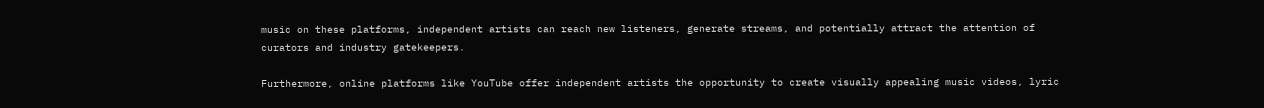music on these platforms, independent artists can reach new listeners, generate streams, and potentially attract the attention of curators and industry gatekeepers.

Furthermore, online platforms like YouTube offer independent artists the opportunity to create visually appealing music videos, lyric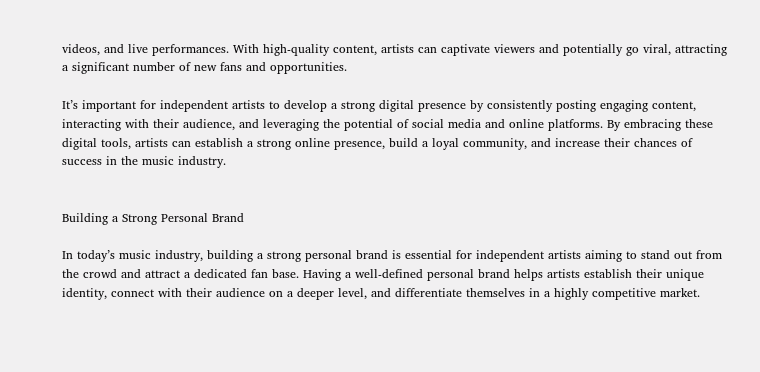videos, and live performances. With high-quality content, artists can captivate viewers and potentially go viral, attracting a significant number of new fans and opportunities.

It’s important for independent artists to develop a strong digital presence by consistently posting engaging content, interacting with their audience, and leveraging the potential of social media and online platforms. By embracing these digital tools, artists can establish a strong online presence, build a loyal community, and increase their chances of success in the music industry.


Building a Strong Personal Brand

In today’s music industry, building a strong personal brand is essential for independent artists aiming to stand out from the crowd and attract a dedicated fan base. Having a well-defined personal brand helps artists establish their unique identity, connect with their audience on a deeper level, and differentiate themselves in a highly competitive market.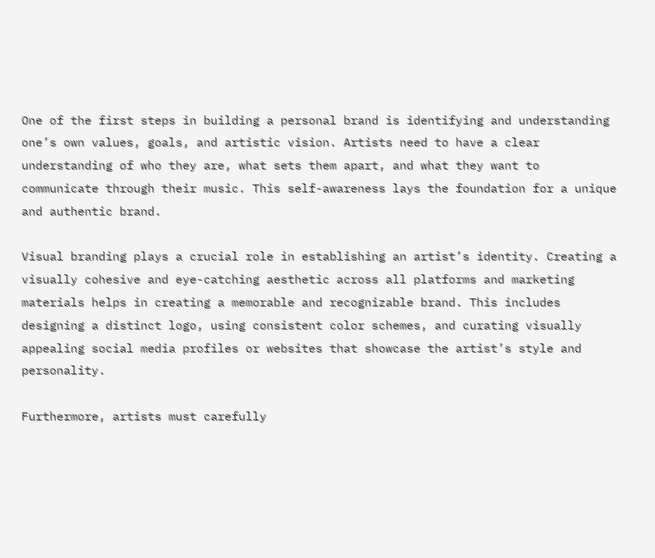One of the first steps in building a personal brand is identifying and understanding one’s own values, goals, and artistic vision. Artists need to have a clear understanding of who they are, what sets them apart, and what they want to communicate through their music. This self-awareness lays the foundation for a unique and authentic brand.

Visual branding plays a crucial role in establishing an artist’s identity. Creating a visually cohesive and eye-catching aesthetic across all platforms and marketing materials helps in creating a memorable and recognizable brand. This includes designing a distinct logo, using consistent color schemes, and curating visually appealing social media profiles or websites that showcase the artist’s style and personality.

Furthermore, artists must carefully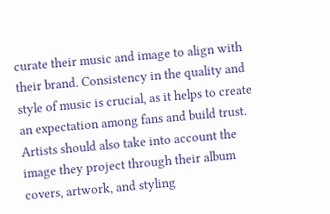curate their music and image to align with their brand. Consistency in the quality and style of music is crucial, as it helps to create an expectation among fans and build trust. Artists should also take into account the image they project through their album covers, artwork, and styling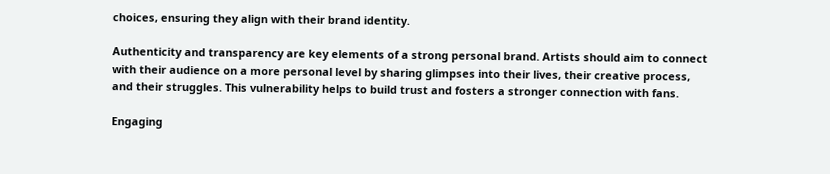choices, ensuring they align with their brand identity.

Authenticity and transparency are key elements of a strong personal brand. Artists should aim to connect with their audience on a more personal level by sharing glimpses into their lives, their creative process, and their struggles. This vulnerability helps to build trust and fosters a stronger connection with fans.

Engaging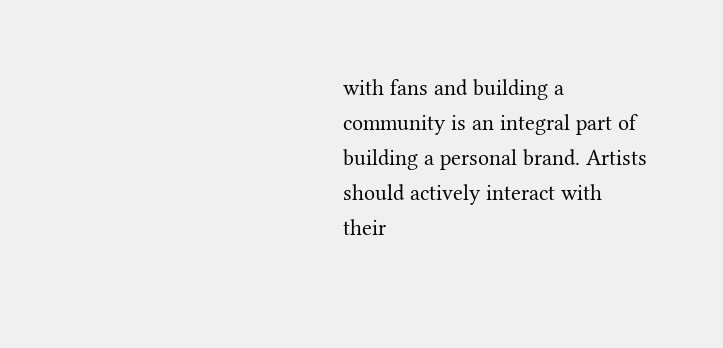with fans and building a community is an integral part of building a personal brand. Artists should actively interact with their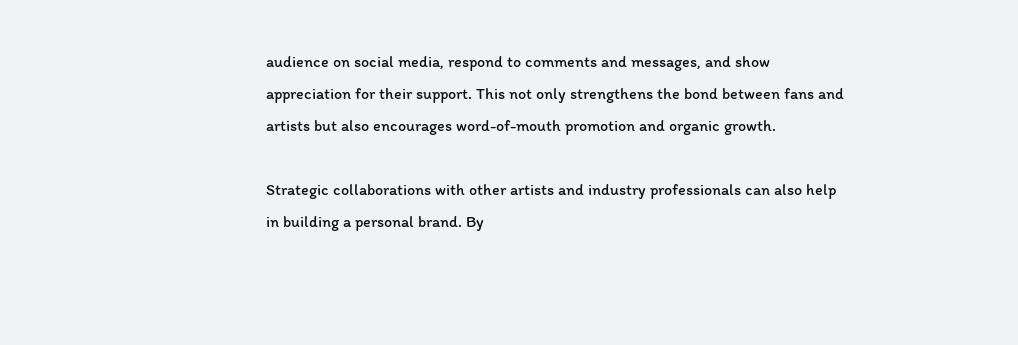audience on social media, respond to comments and messages, and show appreciation for their support. This not only strengthens the bond between fans and artists but also encourages word-of-mouth promotion and organic growth.

Strategic collaborations with other artists and industry professionals can also help in building a personal brand. By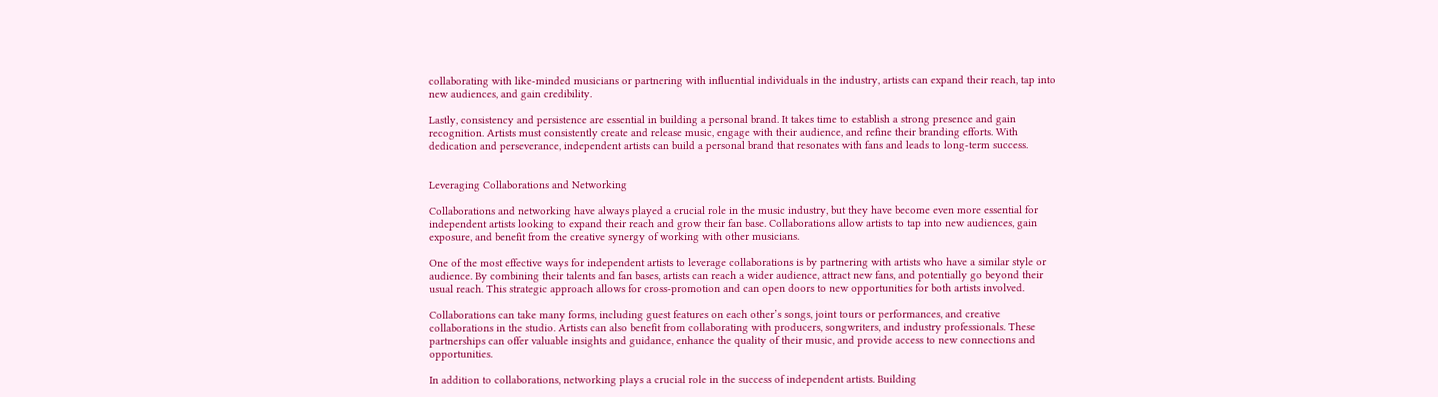collaborating with like-minded musicians or partnering with influential individuals in the industry, artists can expand their reach, tap into new audiences, and gain credibility.

Lastly, consistency and persistence are essential in building a personal brand. It takes time to establish a strong presence and gain recognition. Artists must consistently create and release music, engage with their audience, and refine their branding efforts. With dedication and perseverance, independent artists can build a personal brand that resonates with fans and leads to long-term success.


Leveraging Collaborations and Networking

Collaborations and networking have always played a crucial role in the music industry, but they have become even more essential for independent artists looking to expand their reach and grow their fan base. Collaborations allow artists to tap into new audiences, gain exposure, and benefit from the creative synergy of working with other musicians.

One of the most effective ways for independent artists to leverage collaborations is by partnering with artists who have a similar style or audience. By combining their talents and fan bases, artists can reach a wider audience, attract new fans, and potentially go beyond their usual reach. This strategic approach allows for cross-promotion and can open doors to new opportunities for both artists involved.

Collaborations can take many forms, including guest features on each other’s songs, joint tours or performances, and creative collaborations in the studio. Artists can also benefit from collaborating with producers, songwriters, and industry professionals. These partnerships can offer valuable insights and guidance, enhance the quality of their music, and provide access to new connections and opportunities.

In addition to collaborations, networking plays a crucial role in the success of independent artists. Building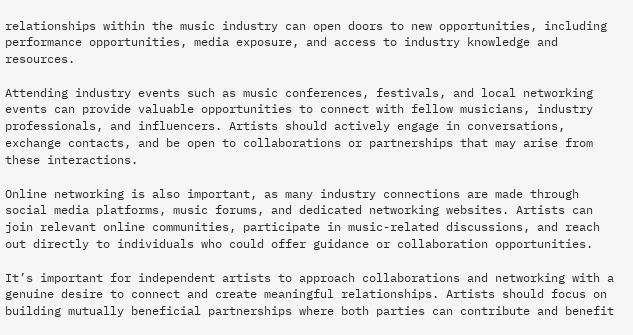relationships within the music industry can open doors to new opportunities, including performance opportunities, media exposure, and access to industry knowledge and resources.

Attending industry events such as music conferences, festivals, and local networking events can provide valuable opportunities to connect with fellow musicians, industry professionals, and influencers. Artists should actively engage in conversations, exchange contacts, and be open to collaborations or partnerships that may arise from these interactions.

Online networking is also important, as many industry connections are made through social media platforms, music forums, and dedicated networking websites. Artists can join relevant online communities, participate in music-related discussions, and reach out directly to individuals who could offer guidance or collaboration opportunities.

It’s important for independent artists to approach collaborations and networking with a genuine desire to connect and create meaningful relationships. Artists should focus on building mutually beneficial partnerships where both parties can contribute and benefit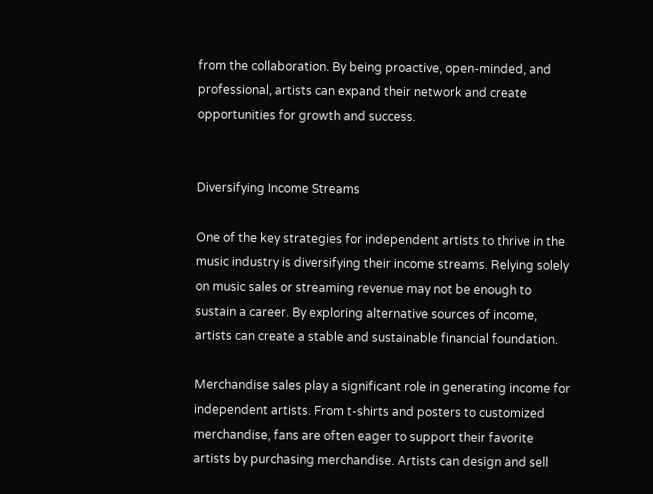from the collaboration. By being proactive, open-minded, and professional, artists can expand their network and create opportunities for growth and success.


Diversifying Income Streams

One of the key strategies for independent artists to thrive in the music industry is diversifying their income streams. Relying solely on music sales or streaming revenue may not be enough to sustain a career. By exploring alternative sources of income, artists can create a stable and sustainable financial foundation.

Merchandise sales play a significant role in generating income for independent artists. From t-shirts and posters to customized merchandise, fans are often eager to support their favorite artists by purchasing merchandise. Artists can design and sell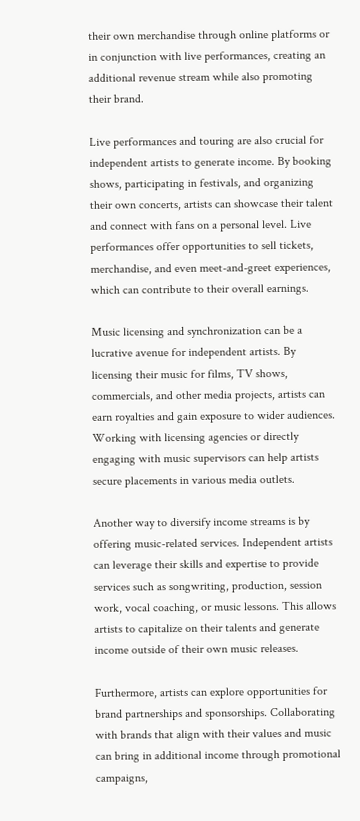their own merchandise through online platforms or in conjunction with live performances, creating an additional revenue stream while also promoting their brand.

Live performances and touring are also crucial for independent artists to generate income. By booking shows, participating in festivals, and organizing their own concerts, artists can showcase their talent and connect with fans on a personal level. Live performances offer opportunities to sell tickets, merchandise, and even meet-and-greet experiences, which can contribute to their overall earnings.

Music licensing and synchronization can be a lucrative avenue for independent artists. By licensing their music for films, TV shows, commercials, and other media projects, artists can earn royalties and gain exposure to wider audiences. Working with licensing agencies or directly engaging with music supervisors can help artists secure placements in various media outlets.

Another way to diversify income streams is by offering music-related services. Independent artists can leverage their skills and expertise to provide services such as songwriting, production, session work, vocal coaching, or music lessons. This allows artists to capitalize on their talents and generate income outside of their own music releases.

Furthermore, artists can explore opportunities for brand partnerships and sponsorships. Collaborating with brands that align with their values and music can bring in additional income through promotional campaigns,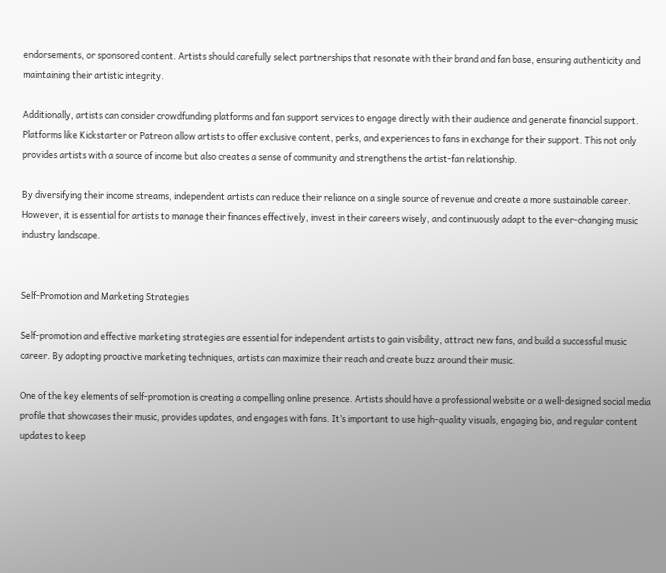endorsements, or sponsored content. Artists should carefully select partnerships that resonate with their brand and fan base, ensuring authenticity and maintaining their artistic integrity.

Additionally, artists can consider crowdfunding platforms and fan support services to engage directly with their audience and generate financial support. Platforms like Kickstarter or Patreon allow artists to offer exclusive content, perks, and experiences to fans in exchange for their support. This not only provides artists with a source of income but also creates a sense of community and strengthens the artist-fan relationship.

By diversifying their income streams, independent artists can reduce their reliance on a single source of revenue and create a more sustainable career. However, it is essential for artists to manage their finances effectively, invest in their careers wisely, and continuously adapt to the ever-changing music industry landscape.


Self-Promotion and Marketing Strategies

Self-promotion and effective marketing strategies are essential for independent artists to gain visibility, attract new fans, and build a successful music career. By adopting proactive marketing techniques, artists can maximize their reach and create buzz around their music.

One of the key elements of self-promotion is creating a compelling online presence. Artists should have a professional website or a well-designed social media profile that showcases their music, provides updates, and engages with fans. It’s important to use high-quality visuals, engaging bio, and regular content updates to keep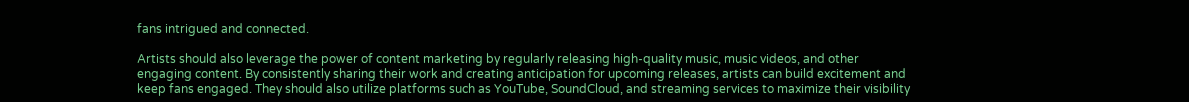fans intrigued and connected.

Artists should also leverage the power of content marketing by regularly releasing high-quality music, music videos, and other engaging content. By consistently sharing their work and creating anticipation for upcoming releases, artists can build excitement and keep fans engaged. They should also utilize platforms such as YouTube, SoundCloud, and streaming services to maximize their visibility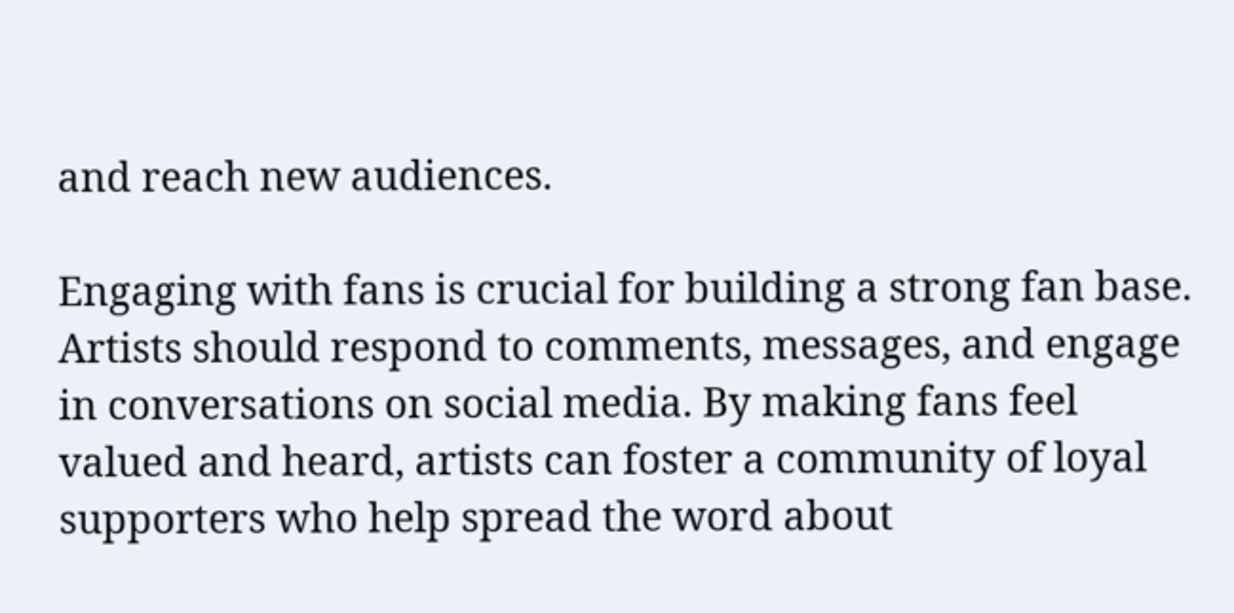and reach new audiences.

Engaging with fans is crucial for building a strong fan base. Artists should respond to comments, messages, and engage in conversations on social media. By making fans feel valued and heard, artists can foster a community of loyal supporters who help spread the word about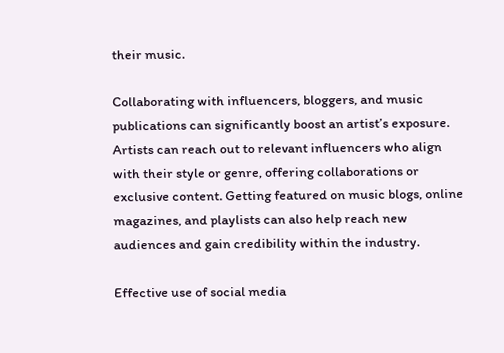their music.

Collaborating with influencers, bloggers, and music publications can significantly boost an artist’s exposure. Artists can reach out to relevant influencers who align with their style or genre, offering collaborations or exclusive content. Getting featured on music blogs, online magazines, and playlists can also help reach new audiences and gain credibility within the industry.

Effective use of social media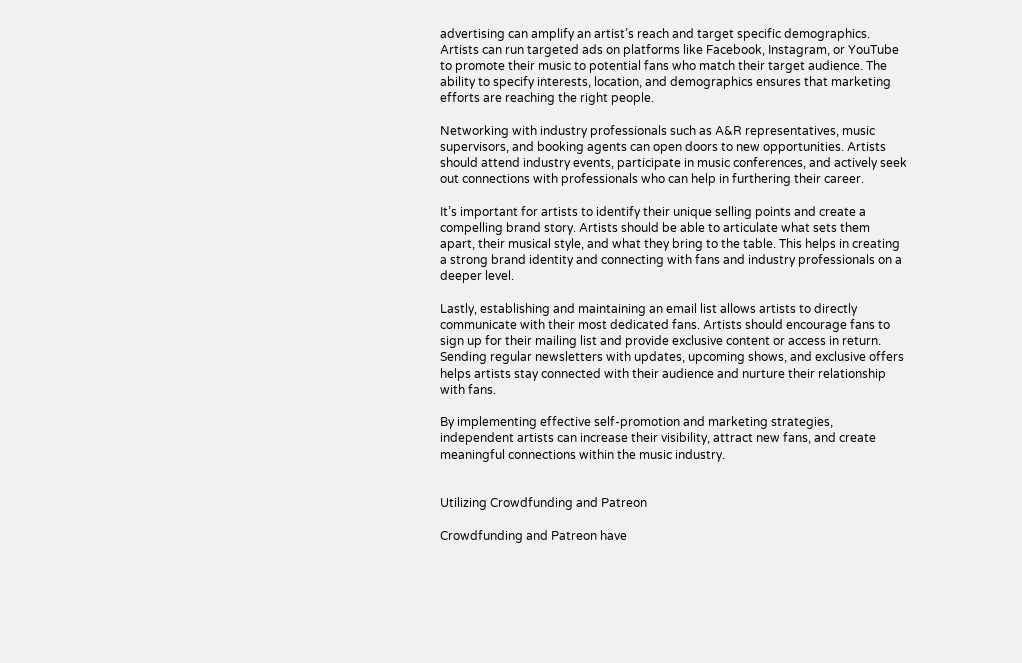advertising can amplify an artist’s reach and target specific demographics. Artists can run targeted ads on platforms like Facebook, Instagram, or YouTube to promote their music to potential fans who match their target audience. The ability to specify interests, location, and demographics ensures that marketing efforts are reaching the right people.

Networking with industry professionals such as A&R representatives, music supervisors, and booking agents can open doors to new opportunities. Artists should attend industry events, participate in music conferences, and actively seek out connections with professionals who can help in furthering their career.

It’s important for artists to identify their unique selling points and create a compelling brand story. Artists should be able to articulate what sets them apart, their musical style, and what they bring to the table. This helps in creating a strong brand identity and connecting with fans and industry professionals on a deeper level.

Lastly, establishing and maintaining an email list allows artists to directly communicate with their most dedicated fans. Artists should encourage fans to sign up for their mailing list and provide exclusive content or access in return. Sending regular newsletters with updates, upcoming shows, and exclusive offers helps artists stay connected with their audience and nurture their relationship with fans.

By implementing effective self-promotion and marketing strategies, independent artists can increase their visibility, attract new fans, and create meaningful connections within the music industry.


Utilizing Crowdfunding and Patreon

Crowdfunding and Patreon have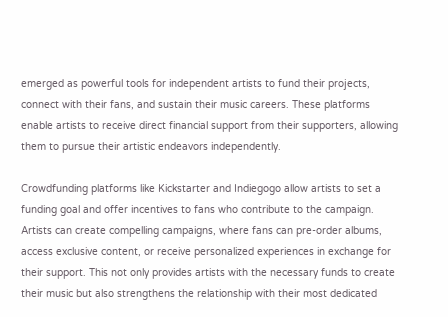emerged as powerful tools for independent artists to fund their projects, connect with their fans, and sustain their music careers. These platforms enable artists to receive direct financial support from their supporters, allowing them to pursue their artistic endeavors independently.

Crowdfunding platforms like Kickstarter and Indiegogo allow artists to set a funding goal and offer incentives to fans who contribute to the campaign. Artists can create compelling campaigns, where fans can pre-order albums, access exclusive content, or receive personalized experiences in exchange for their support. This not only provides artists with the necessary funds to create their music but also strengthens the relationship with their most dedicated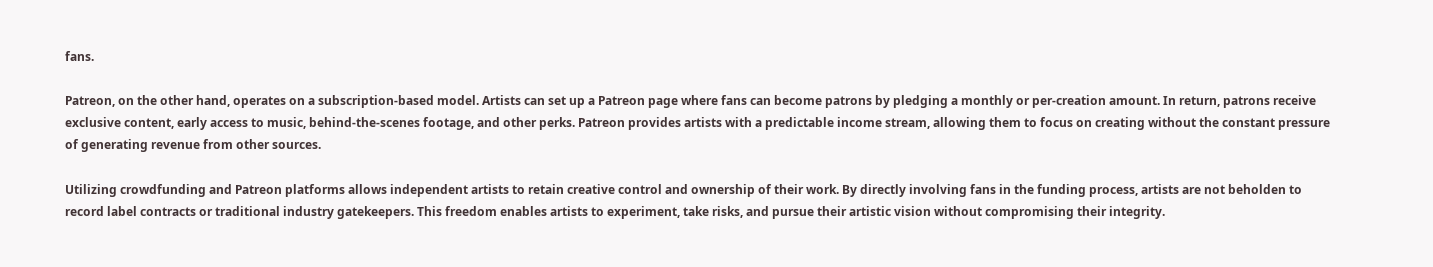fans.

Patreon, on the other hand, operates on a subscription-based model. Artists can set up a Patreon page where fans can become patrons by pledging a monthly or per-creation amount. In return, patrons receive exclusive content, early access to music, behind-the-scenes footage, and other perks. Patreon provides artists with a predictable income stream, allowing them to focus on creating without the constant pressure of generating revenue from other sources.

Utilizing crowdfunding and Patreon platforms allows independent artists to retain creative control and ownership of their work. By directly involving fans in the funding process, artists are not beholden to record label contracts or traditional industry gatekeepers. This freedom enables artists to experiment, take risks, and pursue their artistic vision without compromising their integrity.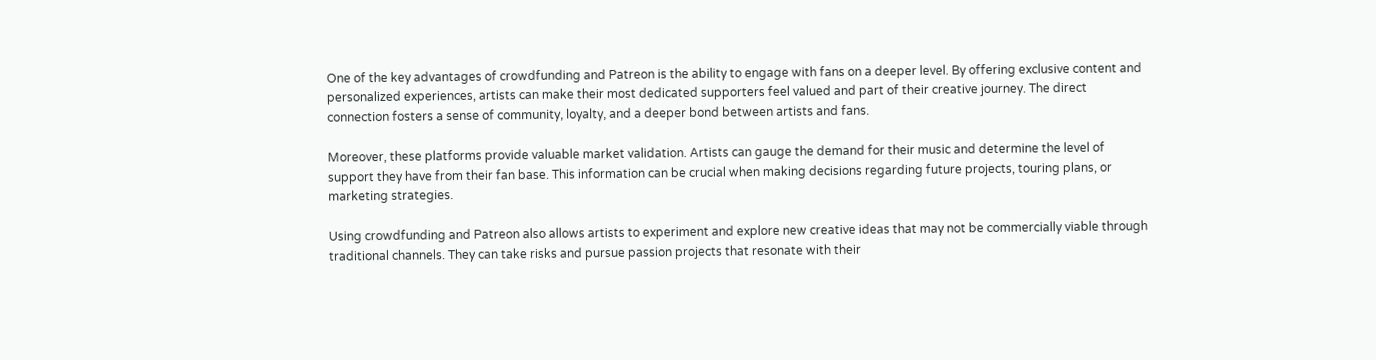One of the key advantages of crowdfunding and Patreon is the ability to engage with fans on a deeper level. By offering exclusive content and personalized experiences, artists can make their most dedicated supporters feel valued and part of their creative journey. The direct connection fosters a sense of community, loyalty, and a deeper bond between artists and fans.

Moreover, these platforms provide valuable market validation. Artists can gauge the demand for their music and determine the level of support they have from their fan base. This information can be crucial when making decisions regarding future projects, touring plans, or marketing strategies.

Using crowdfunding and Patreon also allows artists to experiment and explore new creative ideas that may not be commercially viable through traditional channels. They can take risks and pursue passion projects that resonate with their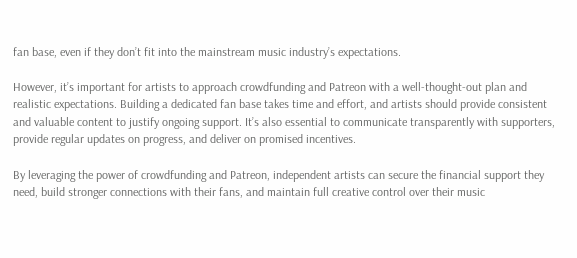fan base, even if they don’t fit into the mainstream music industry’s expectations.

However, it’s important for artists to approach crowdfunding and Patreon with a well-thought-out plan and realistic expectations. Building a dedicated fan base takes time and effort, and artists should provide consistent and valuable content to justify ongoing support. It’s also essential to communicate transparently with supporters, provide regular updates on progress, and deliver on promised incentives.

By leveraging the power of crowdfunding and Patreon, independent artists can secure the financial support they need, build stronger connections with their fans, and maintain full creative control over their music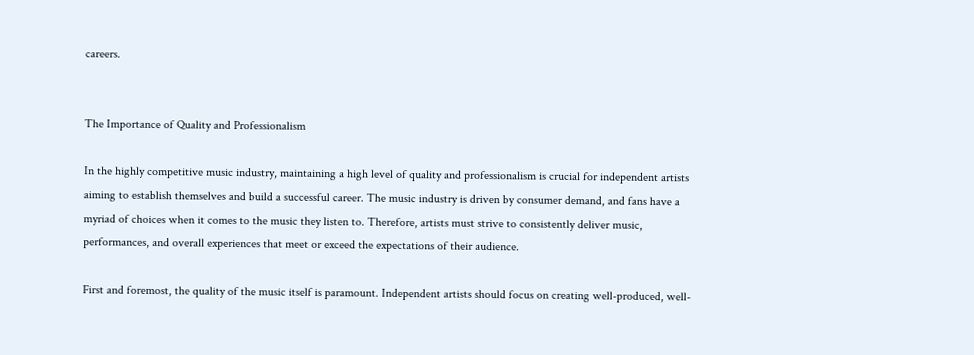careers.


The Importance of Quality and Professionalism

In the highly competitive music industry, maintaining a high level of quality and professionalism is crucial for independent artists aiming to establish themselves and build a successful career. The music industry is driven by consumer demand, and fans have a myriad of choices when it comes to the music they listen to. Therefore, artists must strive to consistently deliver music, performances, and overall experiences that meet or exceed the expectations of their audience.

First and foremost, the quality of the music itself is paramount. Independent artists should focus on creating well-produced, well-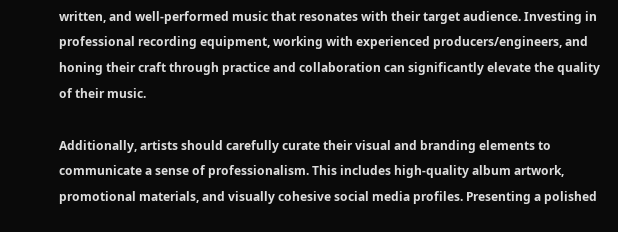written, and well-performed music that resonates with their target audience. Investing in professional recording equipment, working with experienced producers/engineers, and honing their craft through practice and collaboration can significantly elevate the quality of their music.

Additionally, artists should carefully curate their visual and branding elements to communicate a sense of professionalism. This includes high-quality album artwork, promotional materials, and visually cohesive social media profiles. Presenting a polished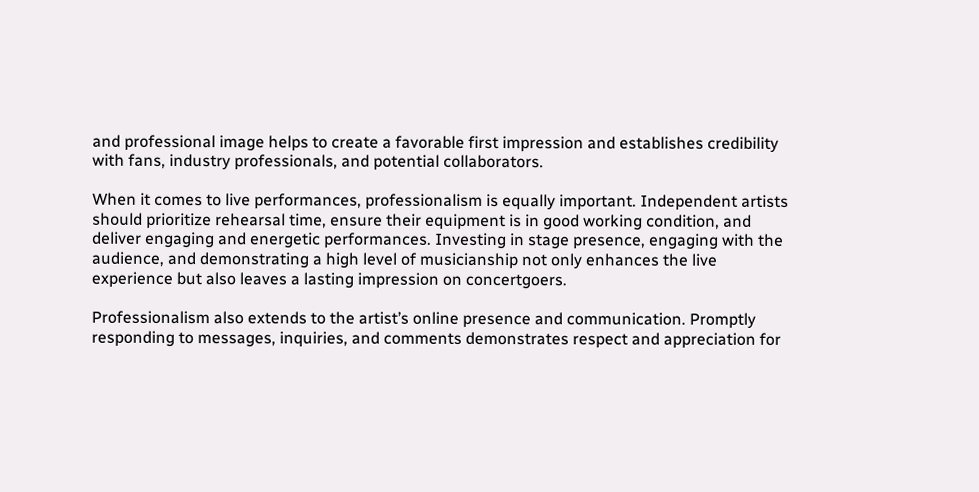and professional image helps to create a favorable first impression and establishes credibility with fans, industry professionals, and potential collaborators.

When it comes to live performances, professionalism is equally important. Independent artists should prioritize rehearsal time, ensure their equipment is in good working condition, and deliver engaging and energetic performances. Investing in stage presence, engaging with the audience, and demonstrating a high level of musicianship not only enhances the live experience but also leaves a lasting impression on concertgoers.

Professionalism also extends to the artist’s online presence and communication. Promptly responding to messages, inquiries, and comments demonstrates respect and appreciation for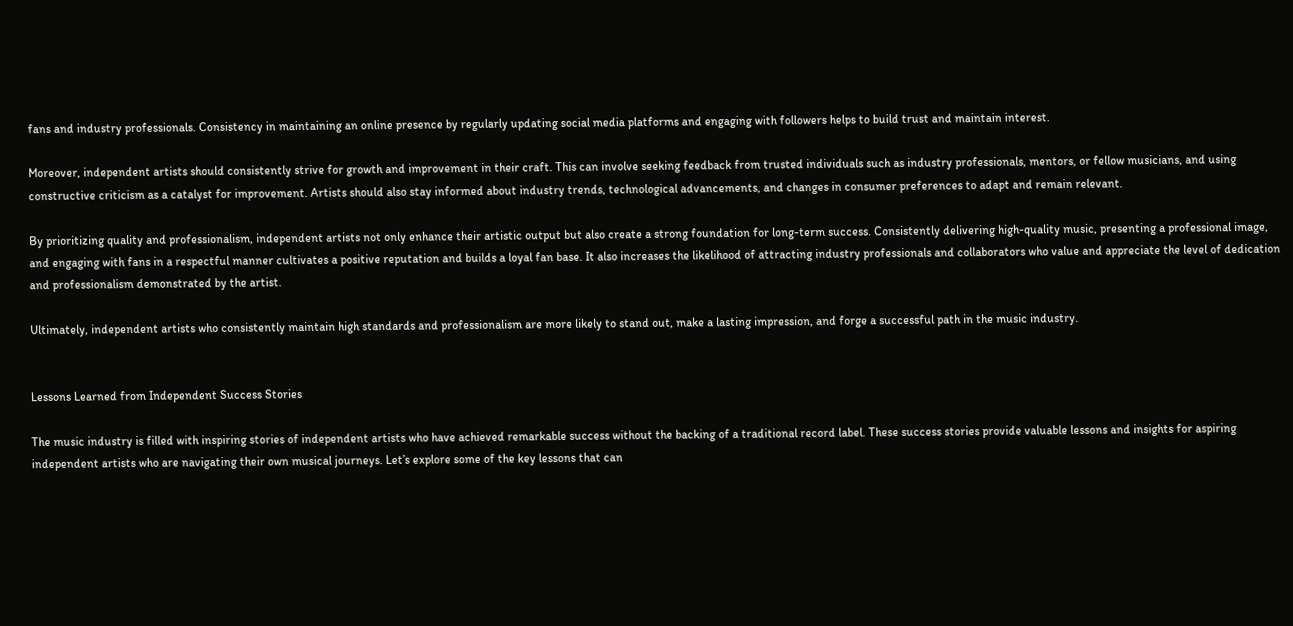fans and industry professionals. Consistency in maintaining an online presence by regularly updating social media platforms and engaging with followers helps to build trust and maintain interest.

Moreover, independent artists should consistently strive for growth and improvement in their craft. This can involve seeking feedback from trusted individuals such as industry professionals, mentors, or fellow musicians, and using constructive criticism as a catalyst for improvement. Artists should also stay informed about industry trends, technological advancements, and changes in consumer preferences to adapt and remain relevant.

By prioritizing quality and professionalism, independent artists not only enhance their artistic output but also create a strong foundation for long-term success. Consistently delivering high-quality music, presenting a professional image, and engaging with fans in a respectful manner cultivates a positive reputation and builds a loyal fan base. It also increases the likelihood of attracting industry professionals and collaborators who value and appreciate the level of dedication and professionalism demonstrated by the artist.

Ultimately, independent artists who consistently maintain high standards and professionalism are more likely to stand out, make a lasting impression, and forge a successful path in the music industry.


Lessons Learned from Independent Success Stories

The music industry is filled with inspiring stories of independent artists who have achieved remarkable success without the backing of a traditional record label. These success stories provide valuable lessons and insights for aspiring independent artists who are navigating their own musical journeys. Let’s explore some of the key lessons that can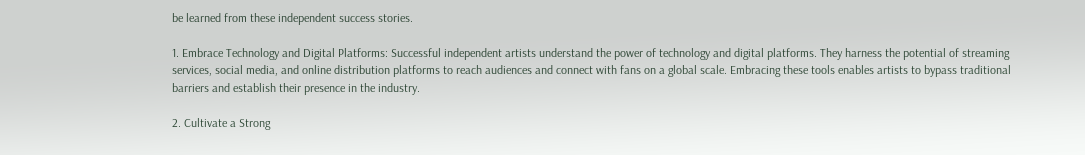be learned from these independent success stories.

1. Embrace Technology and Digital Platforms: Successful independent artists understand the power of technology and digital platforms. They harness the potential of streaming services, social media, and online distribution platforms to reach audiences and connect with fans on a global scale. Embracing these tools enables artists to bypass traditional barriers and establish their presence in the industry.

2. Cultivate a Strong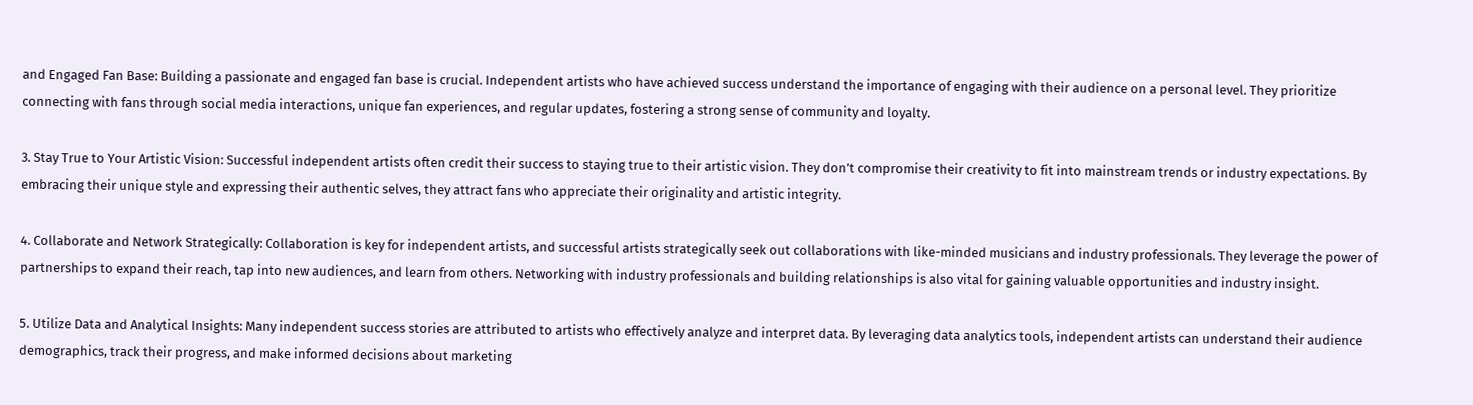and Engaged Fan Base: Building a passionate and engaged fan base is crucial. Independent artists who have achieved success understand the importance of engaging with their audience on a personal level. They prioritize connecting with fans through social media interactions, unique fan experiences, and regular updates, fostering a strong sense of community and loyalty.

3. Stay True to Your Artistic Vision: Successful independent artists often credit their success to staying true to their artistic vision. They don’t compromise their creativity to fit into mainstream trends or industry expectations. By embracing their unique style and expressing their authentic selves, they attract fans who appreciate their originality and artistic integrity.

4. Collaborate and Network Strategically: Collaboration is key for independent artists, and successful artists strategically seek out collaborations with like-minded musicians and industry professionals. They leverage the power of partnerships to expand their reach, tap into new audiences, and learn from others. Networking with industry professionals and building relationships is also vital for gaining valuable opportunities and industry insight.

5. Utilize Data and Analytical Insights: Many independent success stories are attributed to artists who effectively analyze and interpret data. By leveraging data analytics tools, independent artists can understand their audience demographics, track their progress, and make informed decisions about marketing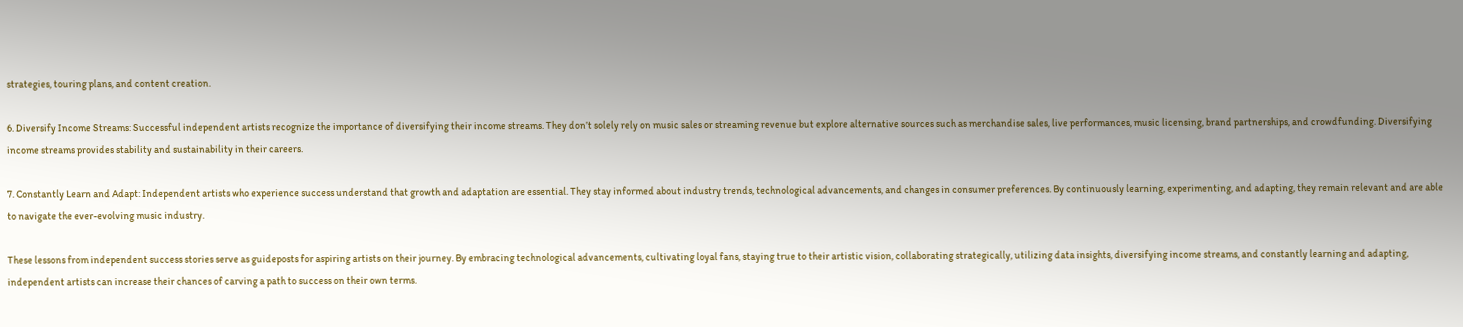strategies, touring plans, and content creation.

6. Diversify Income Streams: Successful independent artists recognize the importance of diversifying their income streams. They don’t solely rely on music sales or streaming revenue but explore alternative sources such as merchandise sales, live performances, music licensing, brand partnerships, and crowdfunding. Diversifying income streams provides stability and sustainability in their careers.

7. Constantly Learn and Adapt: Independent artists who experience success understand that growth and adaptation are essential. They stay informed about industry trends, technological advancements, and changes in consumer preferences. By continuously learning, experimenting, and adapting, they remain relevant and are able to navigate the ever-evolving music industry.

These lessons from independent success stories serve as guideposts for aspiring artists on their journey. By embracing technological advancements, cultivating loyal fans, staying true to their artistic vision, collaborating strategically, utilizing data insights, diversifying income streams, and constantly learning and adapting, independent artists can increase their chances of carving a path to success on their own terms.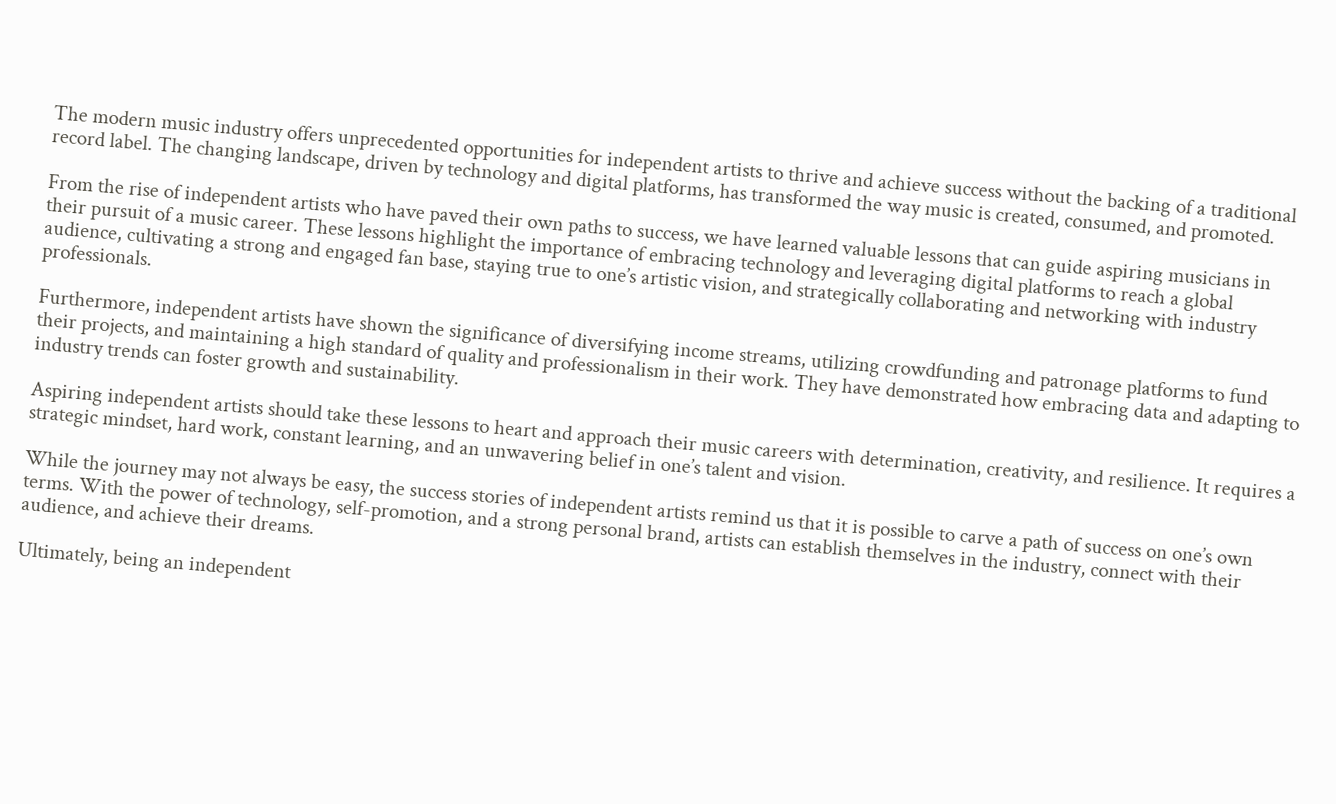The modern music industry offers unprecedented opportunities for independent artists to thrive and achieve success without the backing of a traditional record label. The changing landscape, driven by technology and digital platforms, has transformed the way music is created, consumed, and promoted.

From the rise of independent artists who have paved their own paths to success, we have learned valuable lessons that can guide aspiring musicians in their pursuit of a music career. These lessons highlight the importance of embracing technology and leveraging digital platforms to reach a global audience, cultivating a strong and engaged fan base, staying true to one’s artistic vision, and strategically collaborating and networking with industry professionals.

Furthermore, independent artists have shown the significance of diversifying income streams, utilizing crowdfunding and patronage platforms to fund their projects, and maintaining a high standard of quality and professionalism in their work. They have demonstrated how embracing data and adapting to industry trends can foster growth and sustainability.

Aspiring independent artists should take these lessons to heart and approach their music careers with determination, creativity, and resilience. It requires a strategic mindset, hard work, constant learning, and an unwavering belief in one’s talent and vision.

While the journey may not always be easy, the success stories of independent artists remind us that it is possible to carve a path of success on one’s own terms. With the power of technology, self-promotion, and a strong personal brand, artists can establish themselves in the industry, connect with their audience, and achieve their dreams.

Ultimately, being an independent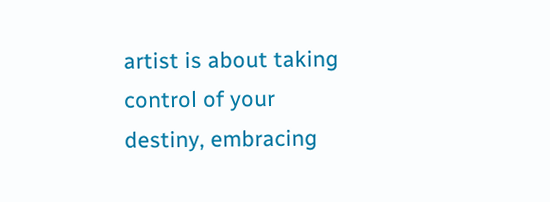artist is about taking control of your destiny, embracing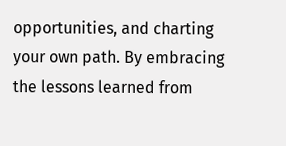opportunities, and charting your own path. By embracing the lessons learned from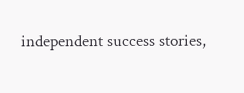independent success stories,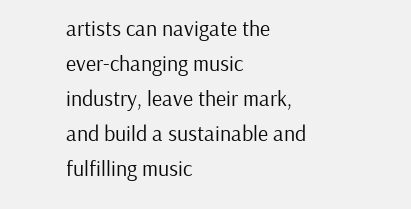artists can navigate the ever-changing music industry, leave their mark, and build a sustainable and fulfilling music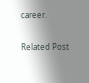career.

Related Post